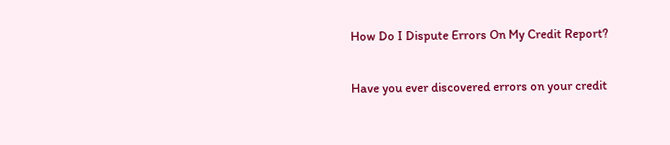How Do I Dispute Errors On My Credit Report?

Have you ever discovered errors on your credit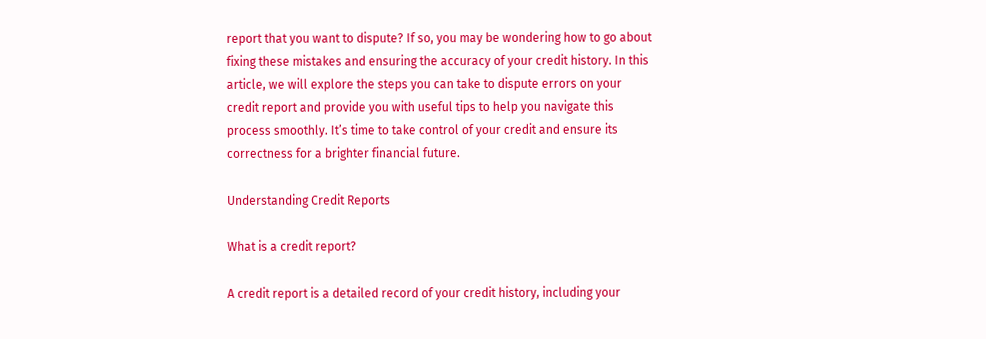report that you want to dispute? If so, you may be wondering how to go about fixing these mistakes and ensuring the accuracy of your credit history. In this article, we will explore the steps you can take to dispute errors on your credit report and provide you with useful tips to help you navigate this process smoothly. It’s time to take control of your credit and ensure its correctness for a brighter financial future.

Understanding Credit Reports

What is a credit report?

A credit report is a detailed record of your credit history, including your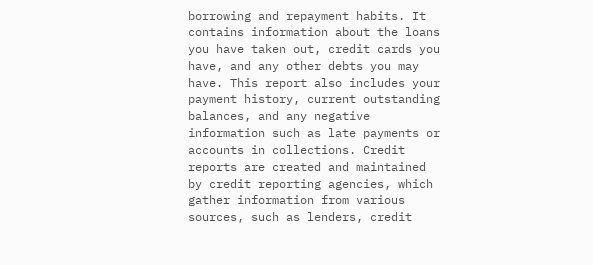borrowing and repayment habits. It contains information about the loans you have taken out, credit cards you have, and any other debts you may have. This report also includes your payment history, current outstanding balances, and any negative information such as late payments or accounts in collections. Credit reports are created and maintained by credit reporting agencies, which gather information from various sources, such as lenders, credit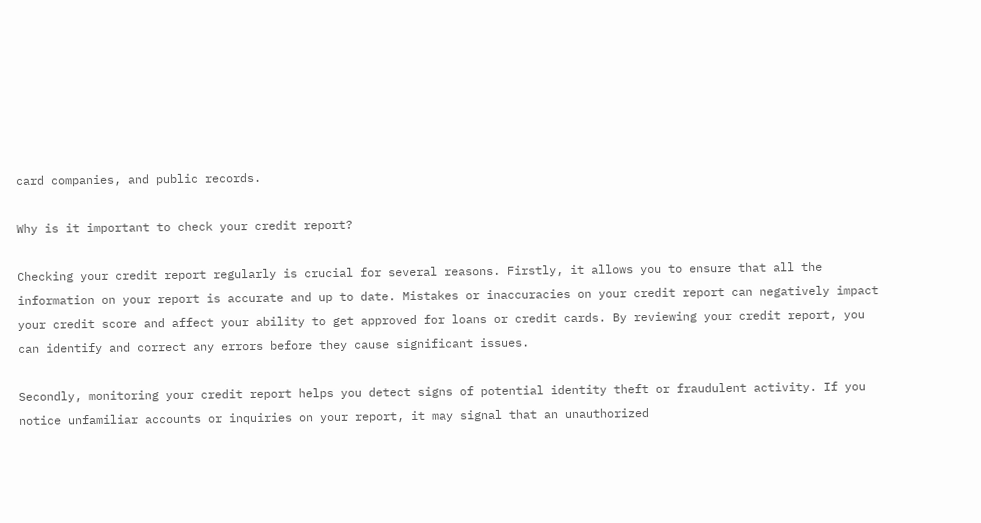card companies, and public records.

Why is it important to check your credit report?

Checking your credit report regularly is crucial for several reasons. Firstly, it allows you to ensure that all the information on your report is accurate and up to date. Mistakes or inaccuracies on your credit report can negatively impact your credit score and affect your ability to get approved for loans or credit cards. By reviewing your credit report, you can identify and correct any errors before they cause significant issues.

Secondly, monitoring your credit report helps you detect signs of potential identity theft or fraudulent activity. If you notice unfamiliar accounts or inquiries on your report, it may signal that an unauthorized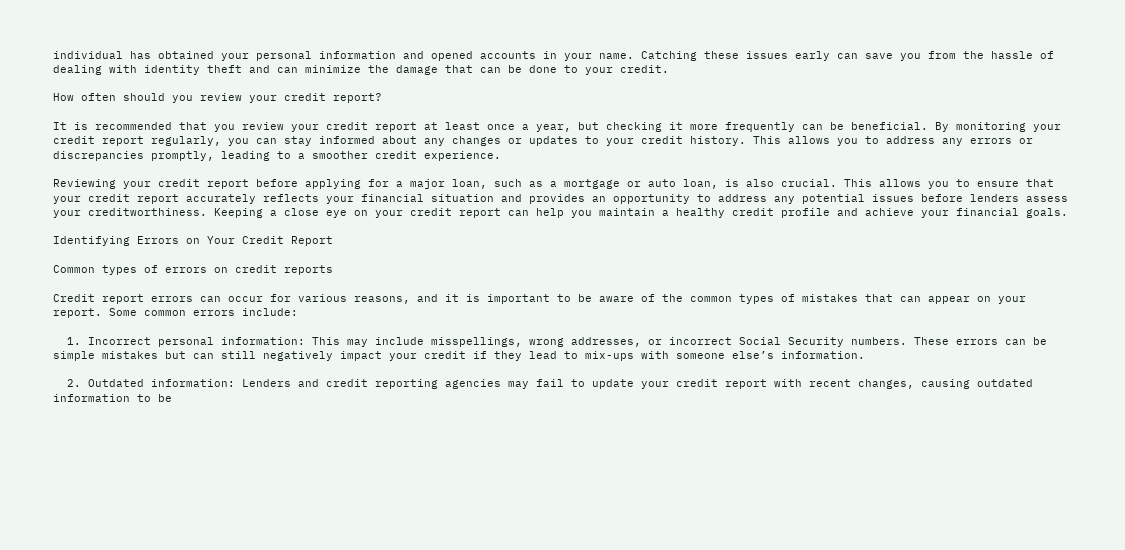individual has obtained your personal information and opened accounts in your name. Catching these issues early can save you from the hassle of dealing with identity theft and can minimize the damage that can be done to your credit.

How often should you review your credit report?

It is recommended that you review your credit report at least once a year, but checking it more frequently can be beneficial. By monitoring your credit report regularly, you can stay informed about any changes or updates to your credit history. This allows you to address any errors or discrepancies promptly, leading to a smoother credit experience.

Reviewing your credit report before applying for a major loan, such as a mortgage or auto loan, is also crucial. This allows you to ensure that your credit report accurately reflects your financial situation and provides an opportunity to address any potential issues before lenders assess your creditworthiness. Keeping a close eye on your credit report can help you maintain a healthy credit profile and achieve your financial goals.

Identifying Errors on Your Credit Report

Common types of errors on credit reports

Credit report errors can occur for various reasons, and it is important to be aware of the common types of mistakes that can appear on your report. Some common errors include:

  1. Incorrect personal information: This may include misspellings, wrong addresses, or incorrect Social Security numbers. These errors can be simple mistakes but can still negatively impact your credit if they lead to mix-ups with someone else’s information.

  2. Outdated information: Lenders and credit reporting agencies may fail to update your credit report with recent changes, causing outdated information to be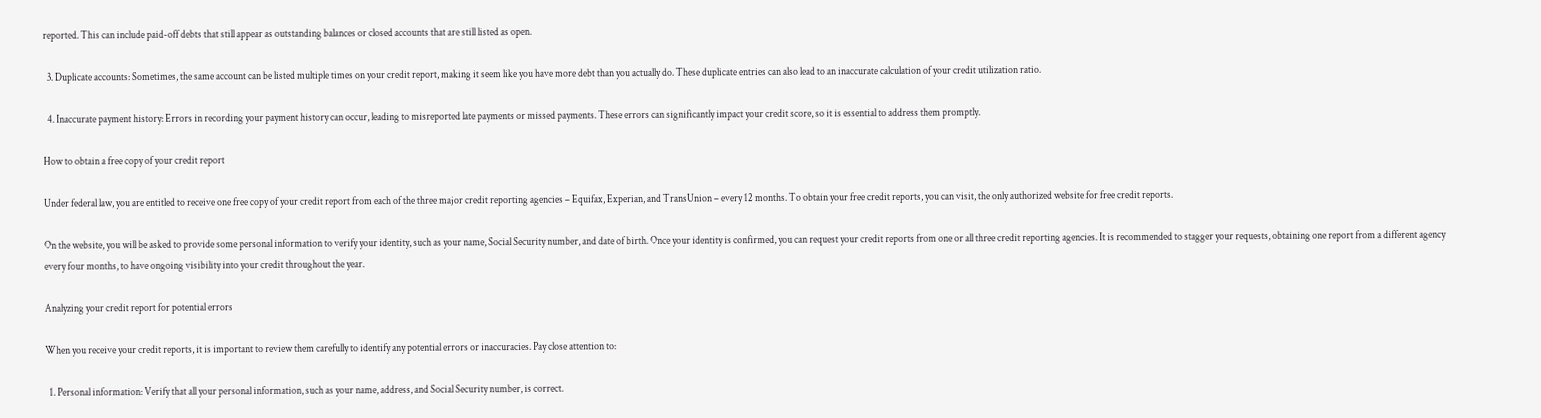reported. This can include paid-off debts that still appear as outstanding balances or closed accounts that are still listed as open.

  3. Duplicate accounts: Sometimes, the same account can be listed multiple times on your credit report, making it seem like you have more debt than you actually do. These duplicate entries can also lead to an inaccurate calculation of your credit utilization ratio.

  4. Inaccurate payment history: Errors in recording your payment history can occur, leading to misreported late payments or missed payments. These errors can significantly impact your credit score, so it is essential to address them promptly.

How to obtain a free copy of your credit report

Under federal law, you are entitled to receive one free copy of your credit report from each of the three major credit reporting agencies – Equifax, Experian, and TransUnion – every 12 months. To obtain your free credit reports, you can visit, the only authorized website for free credit reports.

On the website, you will be asked to provide some personal information to verify your identity, such as your name, Social Security number, and date of birth. Once your identity is confirmed, you can request your credit reports from one or all three credit reporting agencies. It is recommended to stagger your requests, obtaining one report from a different agency every four months, to have ongoing visibility into your credit throughout the year.

Analyzing your credit report for potential errors

When you receive your credit reports, it is important to review them carefully to identify any potential errors or inaccuracies. Pay close attention to:

  1. Personal information: Verify that all your personal information, such as your name, address, and Social Security number, is correct.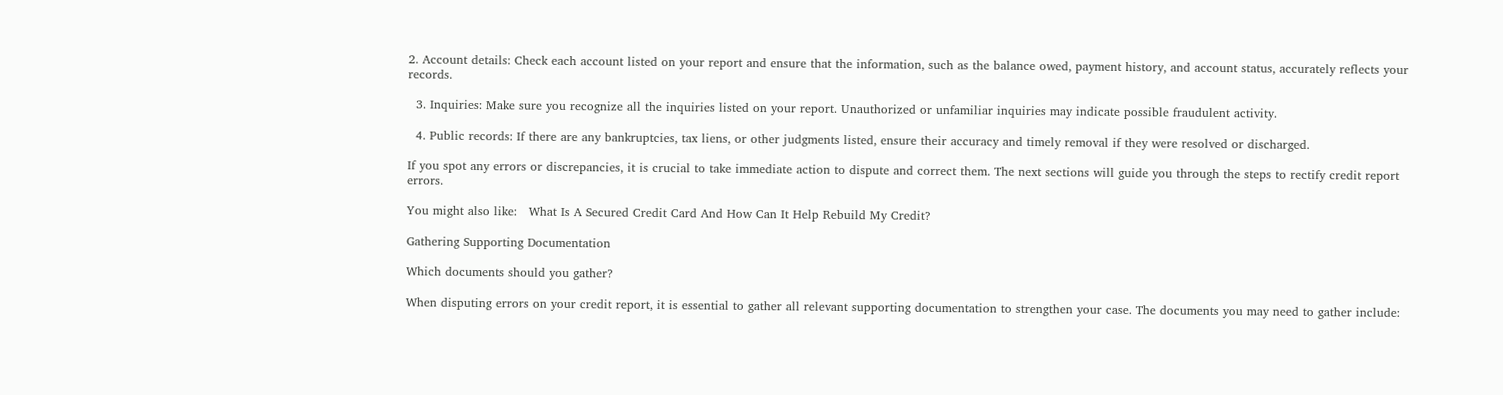2. Account details: Check each account listed on your report and ensure that the information, such as the balance owed, payment history, and account status, accurately reflects your records.

  3. Inquiries: Make sure you recognize all the inquiries listed on your report. Unauthorized or unfamiliar inquiries may indicate possible fraudulent activity.

  4. Public records: If there are any bankruptcies, tax liens, or other judgments listed, ensure their accuracy and timely removal if they were resolved or discharged.

If you spot any errors or discrepancies, it is crucial to take immediate action to dispute and correct them. The next sections will guide you through the steps to rectify credit report errors.

You might also like:   What Is A Secured Credit Card And How Can It Help Rebuild My Credit?

Gathering Supporting Documentation

Which documents should you gather?

When disputing errors on your credit report, it is essential to gather all relevant supporting documentation to strengthen your case. The documents you may need to gather include: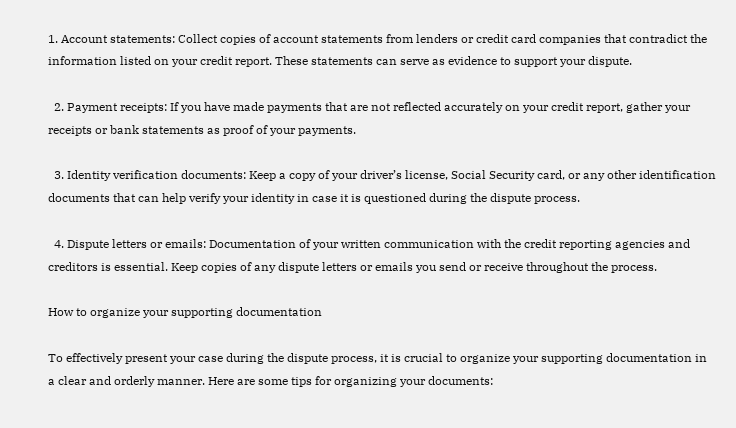1. Account statements: Collect copies of account statements from lenders or credit card companies that contradict the information listed on your credit report. These statements can serve as evidence to support your dispute.

  2. Payment receipts: If you have made payments that are not reflected accurately on your credit report, gather your receipts or bank statements as proof of your payments.

  3. Identity verification documents: Keep a copy of your driver’s license, Social Security card, or any other identification documents that can help verify your identity in case it is questioned during the dispute process.

  4. Dispute letters or emails: Documentation of your written communication with the credit reporting agencies and creditors is essential. Keep copies of any dispute letters or emails you send or receive throughout the process.

How to organize your supporting documentation

To effectively present your case during the dispute process, it is crucial to organize your supporting documentation in a clear and orderly manner. Here are some tips for organizing your documents: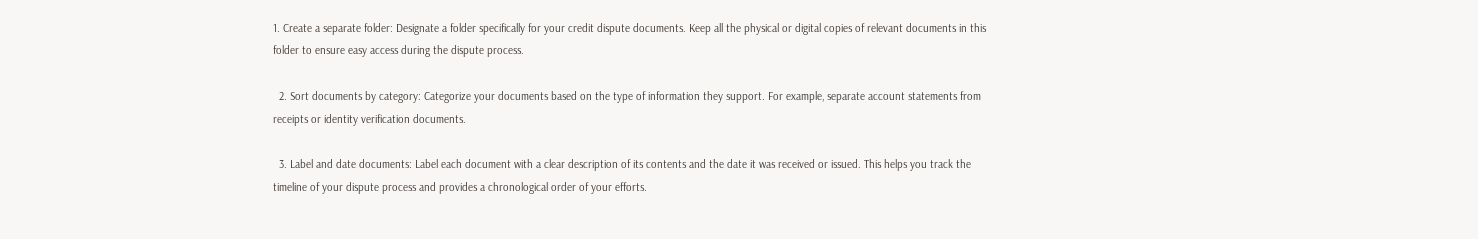1. Create a separate folder: Designate a folder specifically for your credit dispute documents. Keep all the physical or digital copies of relevant documents in this folder to ensure easy access during the dispute process.

  2. Sort documents by category: Categorize your documents based on the type of information they support. For example, separate account statements from receipts or identity verification documents.

  3. Label and date documents: Label each document with a clear description of its contents and the date it was received or issued. This helps you track the timeline of your dispute process and provides a chronological order of your efforts.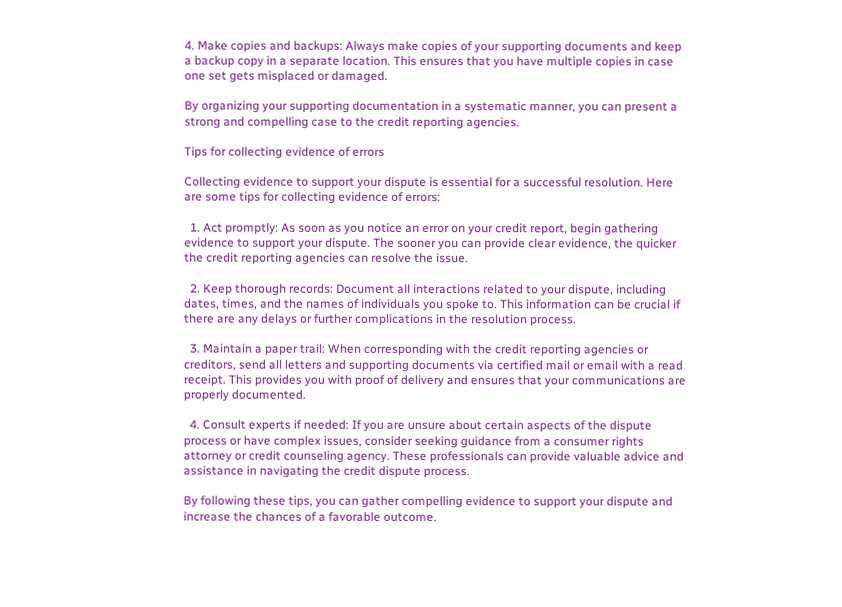4. Make copies and backups: Always make copies of your supporting documents and keep a backup copy in a separate location. This ensures that you have multiple copies in case one set gets misplaced or damaged.

By organizing your supporting documentation in a systematic manner, you can present a strong and compelling case to the credit reporting agencies.

Tips for collecting evidence of errors

Collecting evidence to support your dispute is essential for a successful resolution. Here are some tips for collecting evidence of errors:

  1. Act promptly: As soon as you notice an error on your credit report, begin gathering evidence to support your dispute. The sooner you can provide clear evidence, the quicker the credit reporting agencies can resolve the issue.

  2. Keep thorough records: Document all interactions related to your dispute, including dates, times, and the names of individuals you spoke to. This information can be crucial if there are any delays or further complications in the resolution process.

  3. Maintain a paper trail: When corresponding with the credit reporting agencies or creditors, send all letters and supporting documents via certified mail or email with a read receipt. This provides you with proof of delivery and ensures that your communications are properly documented.

  4. Consult experts if needed: If you are unsure about certain aspects of the dispute process or have complex issues, consider seeking guidance from a consumer rights attorney or credit counseling agency. These professionals can provide valuable advice and assistance in navigating the credit dispute process.

By following these tips, you can gather compelling evidence to support your dispute and increase the chances of a favorable outcome.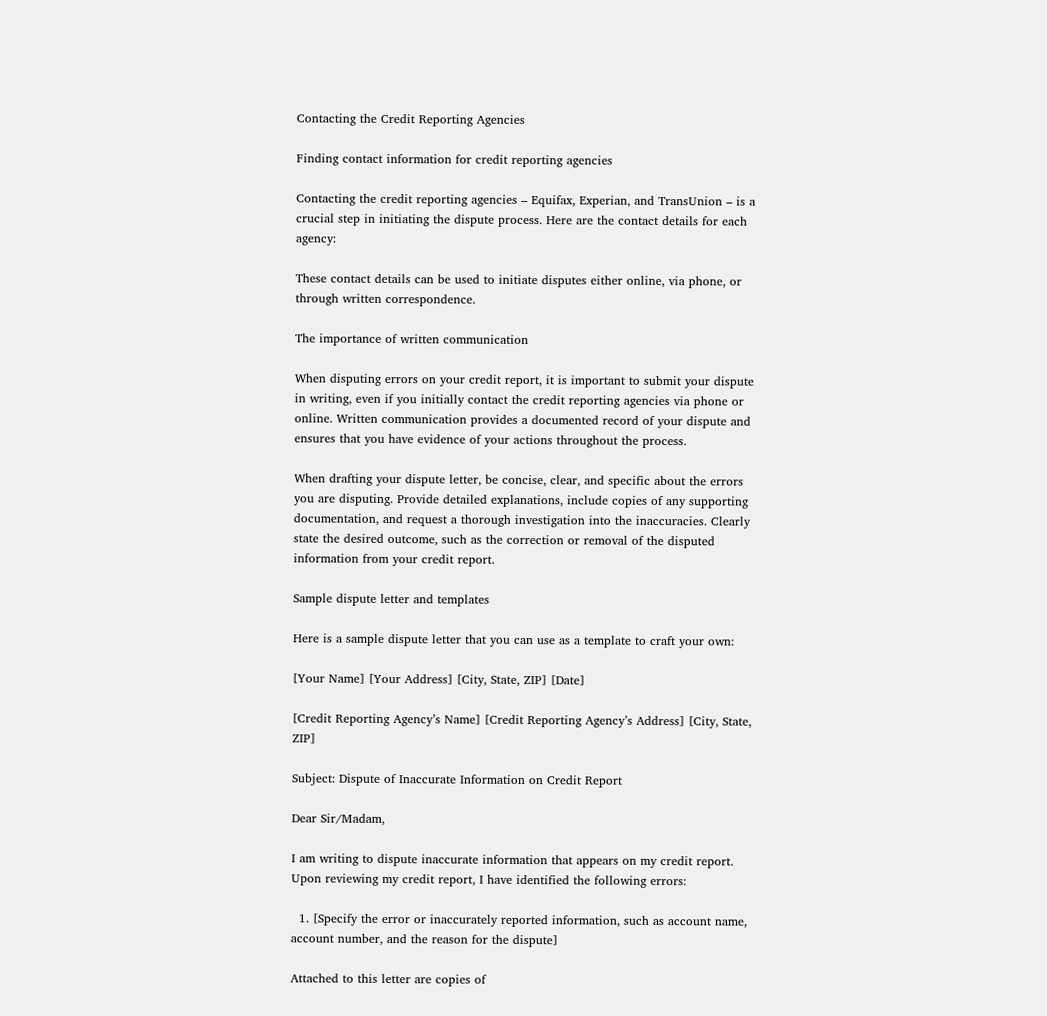Contacting the Credit Reporting Agencies

Finding contact information for credit reporting agencies

Contacting the credit reporting agencies – Equifax, Experian, and TransUnion – is a crucial step in initiating the dispute process. Here are the contact details for each agency:

These contact details can be used to initiate disputes either online, via phone, or through written correspondence.

The importance of written communication

When disputing errors on your credit report, it is important to submit your dispute in writing, even if you initially contact the credit reporting agencies via phone or online. Written communication provides a documented record of your dispute and ensures that you have evidence of your actions throughout the process.

When drafting your dispute letter, be concise, clear, and specific about the errors you are disputing. Provide detailed explanations, include copies of any supporting documentation, and request a thorough investigation into the inaccuracies. Clearly state the desired outcome, such as the correction or removal of the disputed information from your credit report.

Sample dispute letter and templates

Here is a sample dispute letter that you can use as a template to craft your own:

[Your Name] [Your Address] [City, State, ZIP] [Date]

[Credit Reporting Agency’s Name] [Credit Reporting Agency’s Address] [City, State, ZIP]

Subject: Dispute of Inaccurate Information on Credit Report

Dear Sir/Madam,

I am writing to dispute inaccurate information that appears on my credit report. Upon reviewing my credit report, I have identified the following errors:

  1. [Specify the error or inaccurately reported information, such as account name, account number, and the reason for the dispute]

Attached to this letter are copies of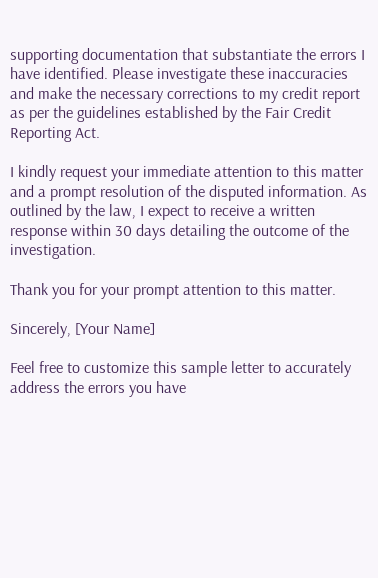supporting documentation that substantiate the errors I have identified. Please investigate these inaccuracies and make the necessary corrections to my credit report as per the guidelines established by the Fair Credit Reporting Act.

I kindly request your immediate attention to this matter and a prompt resolution of the disputed information. As outlined by the law, I expect to receive a written response within 30 days detailing the outcome of the investigation.

Thank you for your prompt attention to this matter.

Sincerely, [Your Name]

Feel free to customize this sample letter to accurately address the errors you have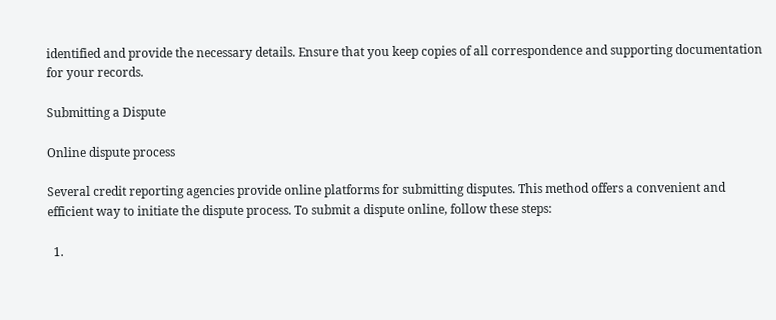identified and provide the necessary details. Ensure that you keep copies of all correspondence and supporting documentation for your records.

Submitting a Dispute

Online dispute process

Several credit reporting agencies provide online platforms for submitting disputes. This method offers a convenient and efficient way to initiate the dispute process. To submit a dispute online, follow these steps:

  1.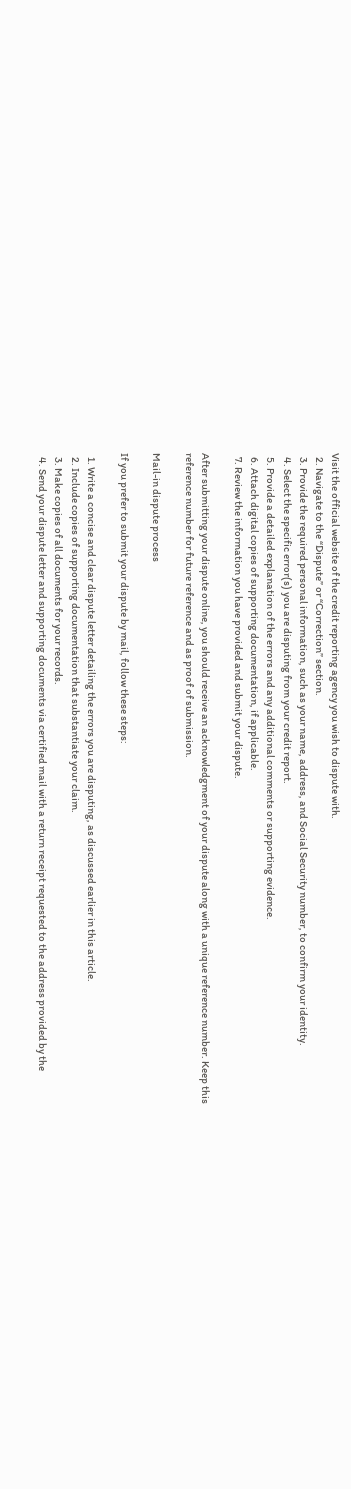Visit the official website of the credit reporting agency you wish to dispute with.
  2. Navigate to the “Dispute” or “Correction” section.
  3. Provide the required personal information, such as your name, address, and Social Security number, to confirm your identity.
  4. Select the specific error(s) you are disputing from your credit report.
  5. Provide a detailed explanation of the errors and any additional comments or supporting evidence.
  6. Attach digital copies of supporting documentation, if applicable.
  7. Review the information you have provided and submit your dispute.

After submitting your dispute online, you should receive an acknowledgment of your dispute along with a unique reference number. Keep this reference number for future reference and as proof of submission.

Mail-in dispute process

If you prefer to submit your dispute by mail, follow these steps:

  1. Write a concise and clear dispute letter detailing the errors you are disputing, as discussed earlier in this article.
  2. Include copies of supporting documentation that substantiate your claim.
  3. Make copies of all documents for your records.
  4. Send your dispute letter and supporting documents via certified mail with a return receipt requested to the address provided by the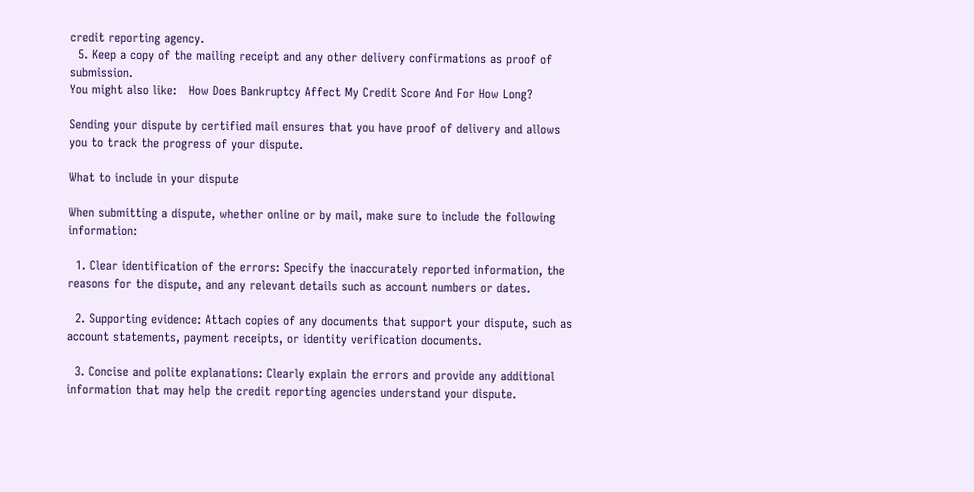credit reporting agency.
  5. Keep a copy of the mailing receipt and any other delivery confirmations as proof of submission.
You might also like:   How Does Bankruptcy Affect My Credit Score And For How Long?

Sending your dispute by certified mail ensures that you have proof of delivery and allows you to track the progress of your dispute.

What to include in your dispute

When submitting a dispute, whether online or by mail, make sure to include the following information:

  1. Clear identification of the errors: Specify the inaccurately reported information, the reasons for the dispute, and any relevant details such as account numbers or dates.

  2. Supporting evidence: Attach copies of any documents that support your dispute, such as account statements, payment receipts, or identity verification documents.

  3. Concise and polite explanations: Clearly explain the errors and provide any additional information that may help the credit reporting agencies understand your dispute.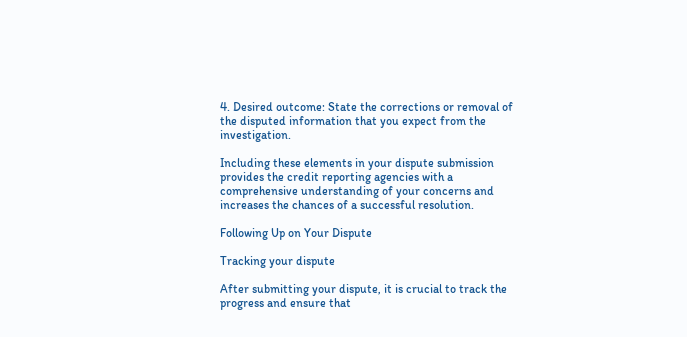4. Desired outcome: State the corrections or removal of the disputed information that you expect from the investigation.

Including these elements in your dispute submission provides the credit reporting agencies with a comprehensive understanding of your concerns and increases the chances of a successful resolution.

Following Up on Your Dispute

Tracking your dispute

After submitting your dispute, it is crucial to track the progress and ensure that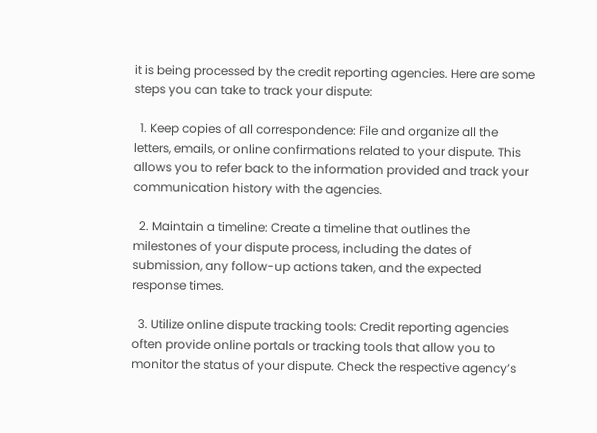it is being processed by the credit reporting agencies. Here are some steps you can take to track your dispute:

  1. Keep copies of all correspondence: File and organize all the letters, emails, or online confirmations related to your dispute. This allows you to refer back to the information provided and track your communication history with the agencies.

  2. Maintain a timeline: Create a timeline that outlines the milestones of your dispute process, including the dates of submission, any follow-up actions taken, and the expected response times.

  3. Utilize online dispute tracking tools: Credit reporting agencies often provide online portals or tracking tools that allow you to monitor the status of your dispute. Check the respective agency’s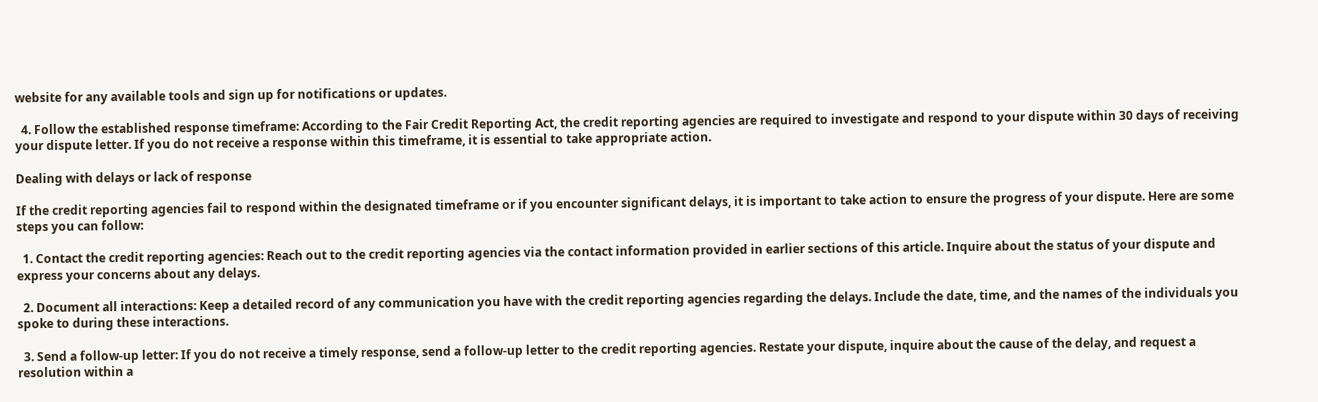website for any available tools and sign up for notifications or updates.

  4. Follow the established response timeframe: According to the Fair Credit Reporting Act, the credit reporting agencies are required to investigate and respond to your dispute within 30 days of receiving your dispute letter. If you do not receive a response within this timeframe, it is essential to take appropriate action.

Dealing with delays or lack of response

If the credit reporting agencies fail to respond within the designated timeframe or if you encounter significant delays, it is important to take action to ensure the progress of your dispute. Here are some steps you can follow:

  1. Contact the credit reporting agencies: Reach out to the credit reporting agencies via the contact information provided in earlier sections of this article. Inquire about the status of your dispute and express your concerns about any delays.

  2. Document all interactions: Keep a detailed record of any communication you have with the credit reporting agencies regarding the delays. Include the date, time, and the names of the individuals you spoke to during these interactions.

  3. Send a follow-up letter: If you do not receive a timely response, send a follow-up letter to the credit reporting agencies. Restate your dispute, inquire about the cause of the delay, and request a resolution within a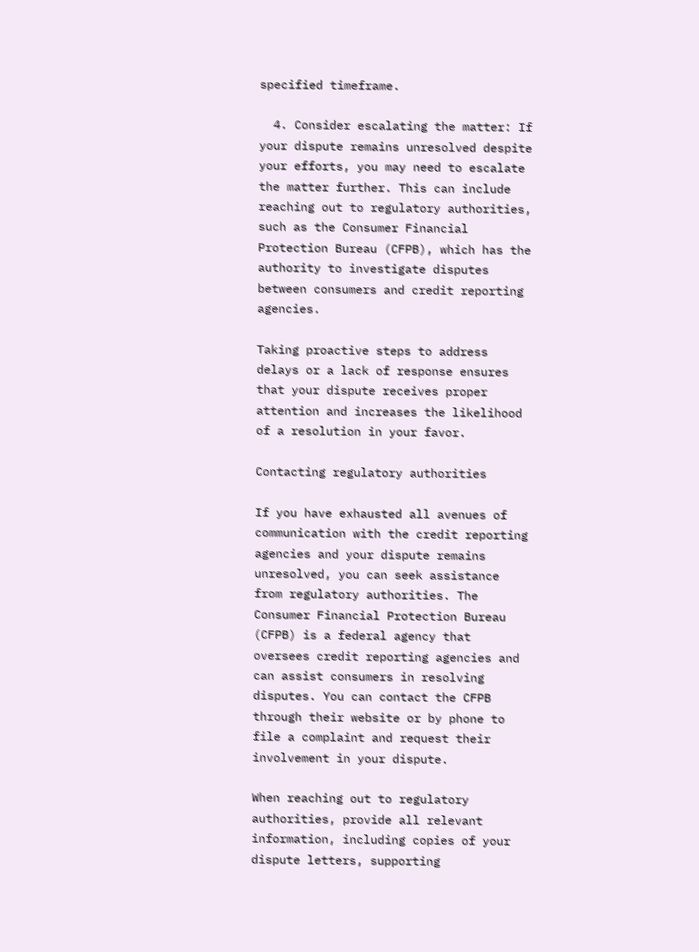specified timeframe.

  4. Consider escalating the matter: If your dispute remains unresolved despite your efforts, you may need to escalate the matter further. This can include reaching out to regulatory authorities, such as the Consumer Financial Protection Bureau (CFPB), which has the authority to investigate disputes between consumers and credit reporting agencies.

Taking proactive steps to address delays or a lack of response ensures that your dispute receives proper attention and increases the likelihood of a resolution in your favor.

Contacting regulatory authorities

If you have exhausted all avenues of communication with the credit reporting agencies and your dispute remains unresolved, you can seek assistance from regulatory authorities. The Consumer Financial Protection Bureau (CFPB) is a federal agency that oversees credit reporting agencies and can assist consumers in resolving disputes. You can contact the CFPB through their website or by phone to file a complaint and request their involvement in your dispute.

When reaching out to regulatory authorities, provide all relevant information, including copies of your dispute letters, supporting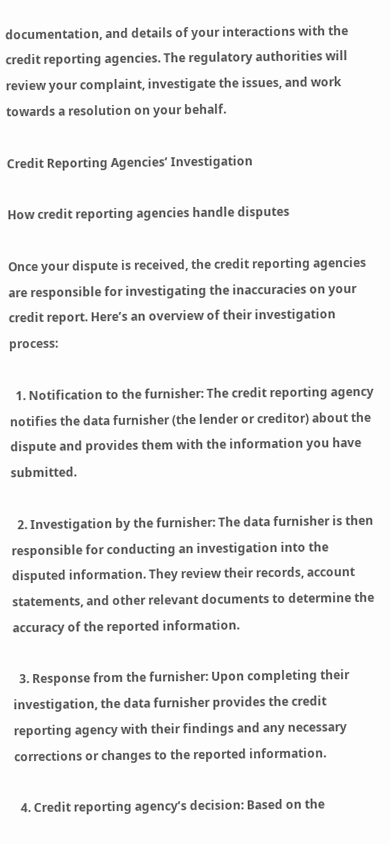documentation, and details of your interactions with the credit reporting agencies. The regulatory authorities will review your complaint, investigate the issues, and work towards a resolution on your behalf.

Credit Reporting Agencies’ Investigation

How credit reporting agencies handle disputes

Once your dispute is received, the credit reporting agencies are responsible for investigating the inaccuracies on your credit report. Here’s an overview of their investigation process:

  1. Notification to the furnisher: The credit reporting agency notifies the data furnisher (the lender or creditor) about the dispute and provides them with the information you have submitted.

  2. Investigation by the furnisher: The data furnisher is then responsible for conducting an investigation into the disputed information. They review their records, account statements, and other relevant documents to determine the accuracy of the reported information.

  3. Response from the furnisher: Upon completing their investigation, the data furnisher provides the credit reporting agency with their findings and any necessary corrections or changes to the reported information.

  4. Credit reporting agency’s decision: Based on the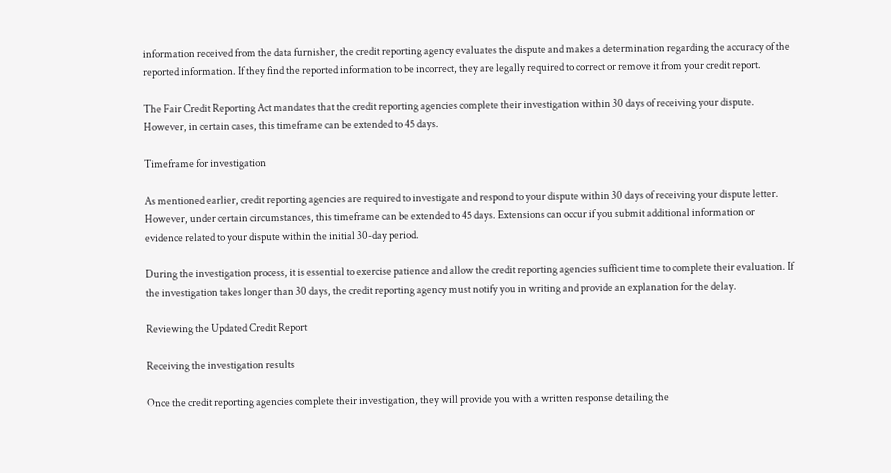information received from the data furnisher, the credit reporting agency evaluates the dispute and makes a determination regarding the accuracy of the reported information. If they find the reported information to be incorrect, they are legally required to correct or remove it from your credit report.

The Fair Credit Reporting Act mandates that the credit reporting agencies complete their investigation within 30 days of receiving your dispute. However, in certain cases, this timeframe can be extended to 45 days.

Timeframe for investigation

As mentioned earlier, credit reporting agencies are required to investigate and respond to your dispute within 30 days of receiving your dispute letter. However, under certain circumstances, this timeframe can be extended to 45 days. Extensions can occur if you submit additional information or evidence related to your dispute within the initial 30-day period.

During the investigation process, it is essential to exercise patience and allow the credit reporting agencies sufficient time to complete their evaluation. If the investigation takes longer than 30 days, the credit reporting agency must notify you in writing and provide an explanation for the delay.

Reviewing the Updated Credit Report

Receiving the investigation results

Once the credit reporting agencies complete their investigation, they will provide you with a written response detailing the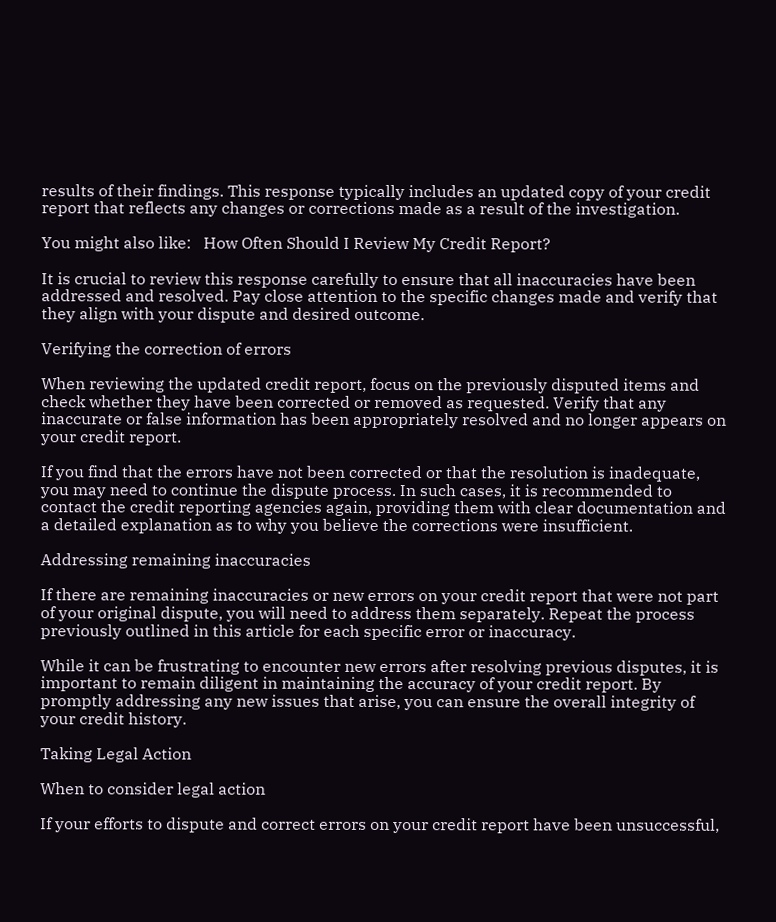results of their findings. This response typically includes an updated copy of your credit report that reflects any changes or corrections made as a result of the investigation.

You might also like:   How Often Should I Review My Credit Report?

It is crucial to review this response carefully to ensure that all inaccuracies have been addressed and resolved. Pay close attention to the specific changes made and verify that they align with your dispute and desired outcome.

Verifying the correction of errors

When reviewing the updated credit report, focus on the previously disputed items and check whether they have been corrected or removed as requested. Verify that any inaccurate or false information has been appropriately resolved and no longer appears on your credit report.

If you find that the errors have not been corrected or that the resolution is inadequate, you may need to continue the dispute process. In such cases, it is recommended to contact the credit reporting agencies again, providing them with clear documentation and a detailed explanation as to why you believe the corrections were insufficient.

Addressing remaining inaccuracies

If there are remaining inaccuracies or new errors on your credit report that were not part of your original dispute, you will need to address them separately. Repeat the process previously outlined in this article for each specific error or inaccuracy.

While it can be frustrating to encounter new errors after resolving previous disputes, it is important to remain diligent in maintaining the accuracy of your credit report. By promptly addressing any new issues that arise, you can ensure the overall integrity of your credit history.

Taking Legal Action

When to consider legal action

If your efforts to dispute and correct errors on your credit report have been unsuccessful,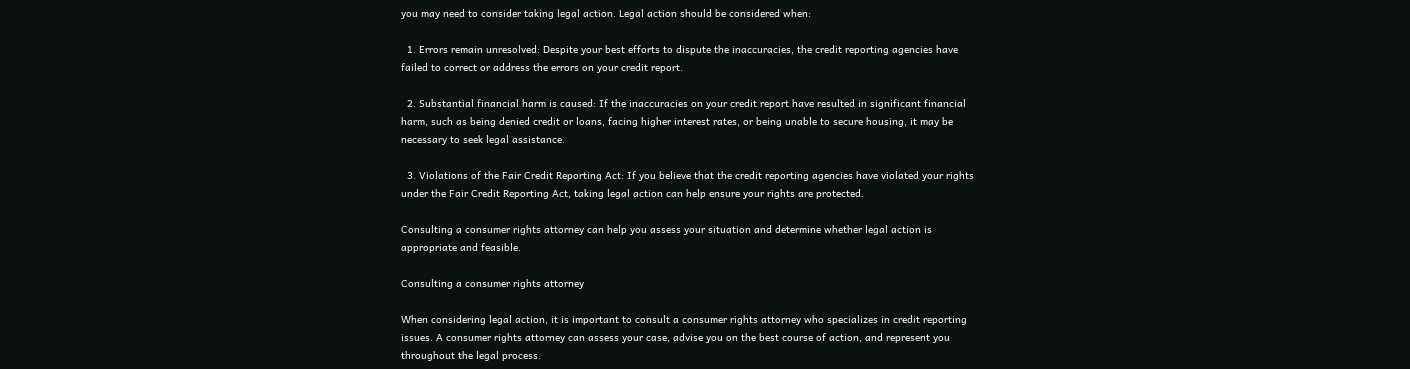you may need to consider taking legal action. Legal action should be considered when:

  1. Errors remain unresolved: Despite your best efforts to dispute the inaccuracies, the credit reporting agencies have failed to correct or address the errors on your credit report.

  2. Substantial financial harm is caused: If the inaccuracies on your credit report have resulted in significant financial harm, such as being denied credit or loans, facing higher interest rates, or being unable to secure housing, it may be necessary to seek legal assistance.

  3. Violations of the Fair Credit Reporting Act: If you believe that the credit reporting agencies have violated your rights under the Fair Credit Reporting Act, taking legal action can help ensure your rights are protected.

Consulting a consumer rights attorney can help you assess your situation and determine whether legal action is appropriate and feasible.

Consulting a consumer rights attorney

When considering legal action, it is important to consult a consumer rights attorney who specializes in credit reporting issues. A consumer rights attorney can assess your case, advise you on the best course of action, and represent you throughout the legal process.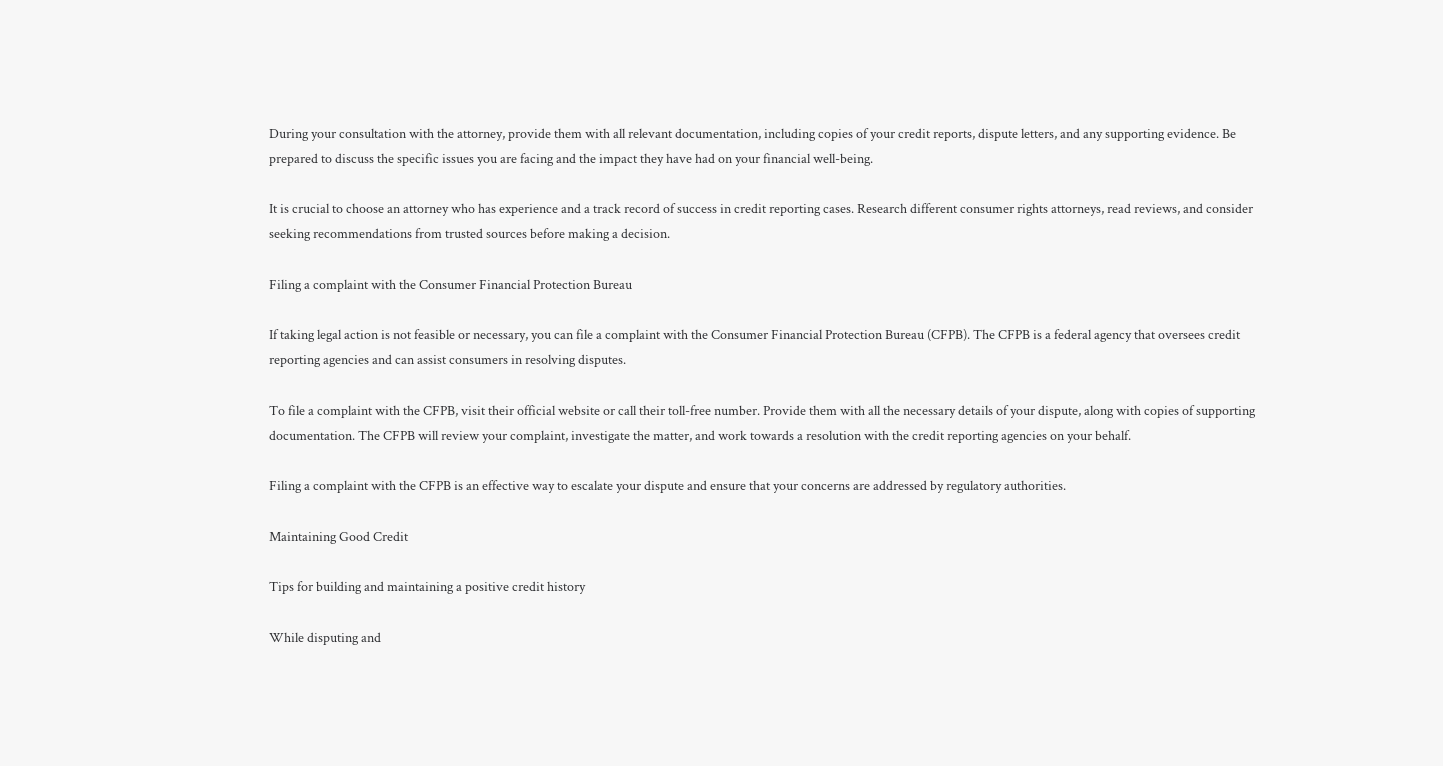During your consultation with the attorney, provide them with all relevant documentation, including copies of your credit reports, dispute letters, and any supporting evidence. Be prepared to discuss the specific issues you are facing and the impact they have had on your financial well-being.

It is crucial to choose an attorney who has experience and a track record of success in credit reporting cases. Research different consumer rights attorneys, read reviews, and consider seeking recommendations from trusted sources before making a decision.

Filing a complaint with the Consumer Financial Protection Bureau

If taking legal action is not feasible or necessary, you can file a complaint with the Consumer Financial Protection Bureau (CFPB). The CFPB is a federal agency that oversees credit reporting agencies and can assist consumers in resolving disputes.

To file a complaint with the CFPB, visit their official website or call their toll-free number. Provide them with all the necessary details of your dispute, along with copies of supporting documentation. The CFPB will review your complaint, investigate the matter, and work towards a resolution with the credit reporting agencies on your behalf.

Filing a complaint with the CFPB is an effective way to escalate your dispute and ensure that your concerns are addressed by regulatory authorities.

Maintaining Good Credit

Tips for building and maintaining a positive credit history

While disputing and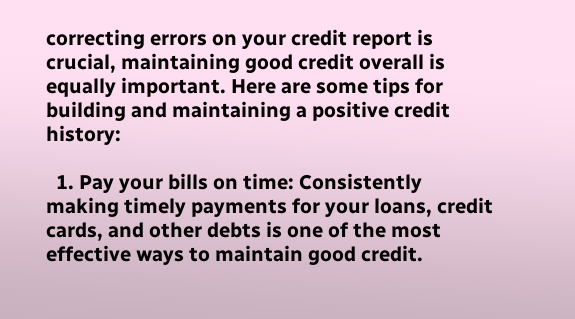correcting errors on your credit report is crucial, maintaining good credit overall is equally important. Here are some tips for building and maintaining a positive credit history:

  1. Pay your bills on time: Consistently making timely payments for your loans, credit cards, and other debts is one of the most effective ways to maintain good credit.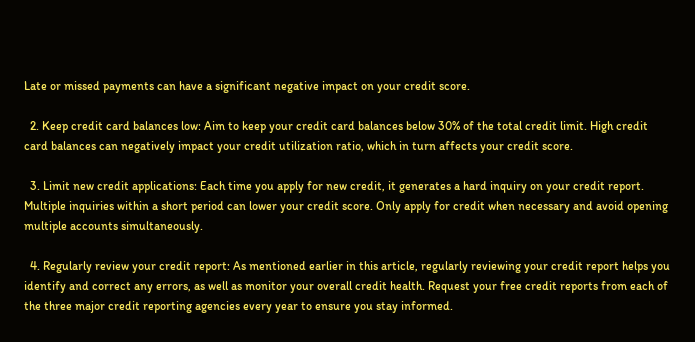Late or missed payments can have a significant negative impact on your credit score.

  2. Keep credit card balances low: Aim to keep your credit card balances below 30% of the total credit limit. High credit card balances can negatively impact your credit utilization ratio, which in turn affects your credit score.

  3. Limit new credit applications: Each time you apply for new credit, it generates a hard inquiry on your credit report. Multiple inquiries within a short period can lower your credit score. Only apply for credit when necessary and avoid opening multiple accounts simultaneously.

  4. Regularly review your credit report: As mentioned earlier in this article, regularly reviewing your credit report helps you identify and correct any errors, as well as monitor your overall credit health. Request your free credit reports from each of the three major credit reporting agencies every year to ensure you stay informed.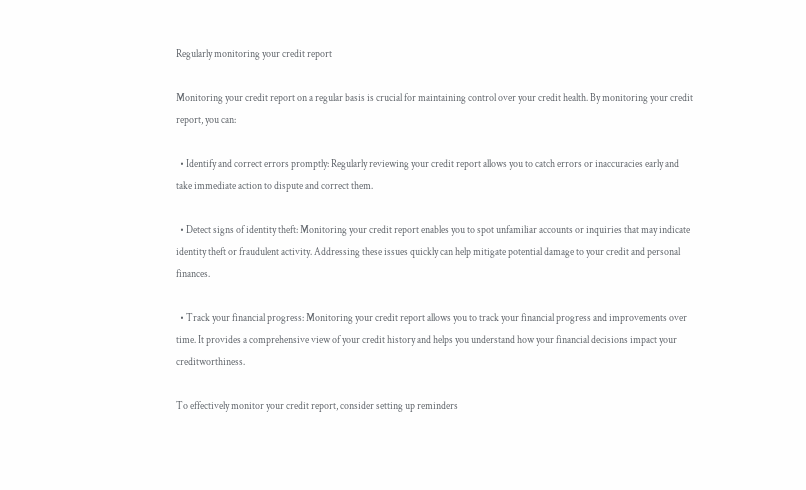Regularly monitoring your credit report

Monitoring your credit report on a regular basis is crucial for maintaining control over your credit health. By monitoring your credit report, you can:

  • Identify and correct errors promptly: Regularly reviewing your credit report allows you to catch errors or inaccuracies early and take immediate action to dispute and correct them.

  • Detect signs of identity theft: Monitoring your credit report enables you to spot unfamiliar accounts or inquiries that may indicate identity theft or fraudulent activity. Addressing these issues quickly can help mitigate potential damage to your credit and personal finances.

  • Track your financial progress: Monitoring your credit report allows you to track your financial progress and improvements over time. It provides a comprehensive view of your credit history and helps you understand how your financial decisions impact your creditworthiness.

To effectively monitor your credit report, consider setting up reminders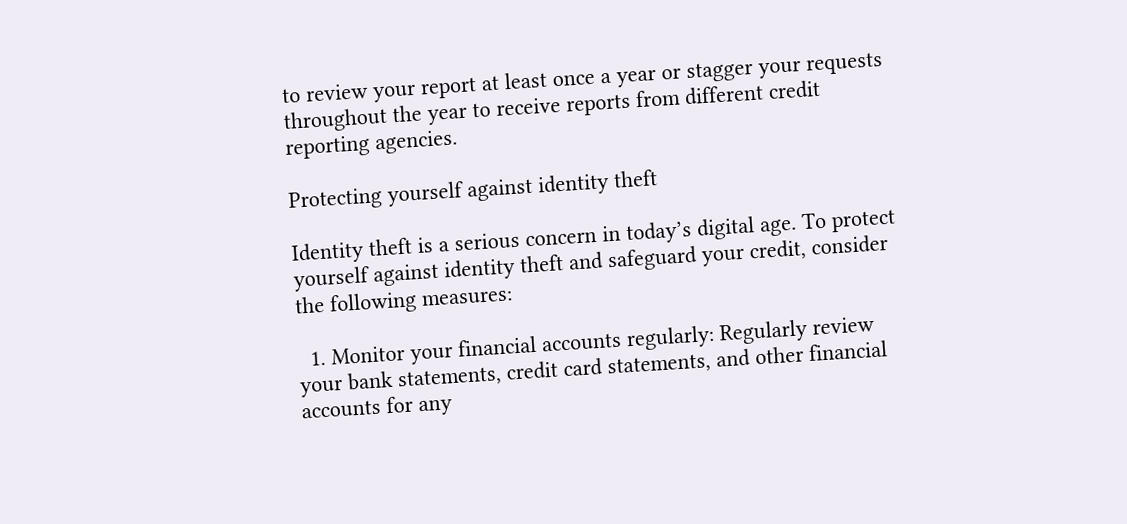to review your report at least once a year or stagger your requests throughout the year to receive reports from different credit reporting agencies.

Protecting yourself against identity theft

Identity theft is a serious concern in today’s digital age. To protect yourself against identity theft and safeguard your credit, consider the following measures:

  1. Monitor your financial accounts regularly: Regularly review your bank statements, credit card statements, and other financial accounts for any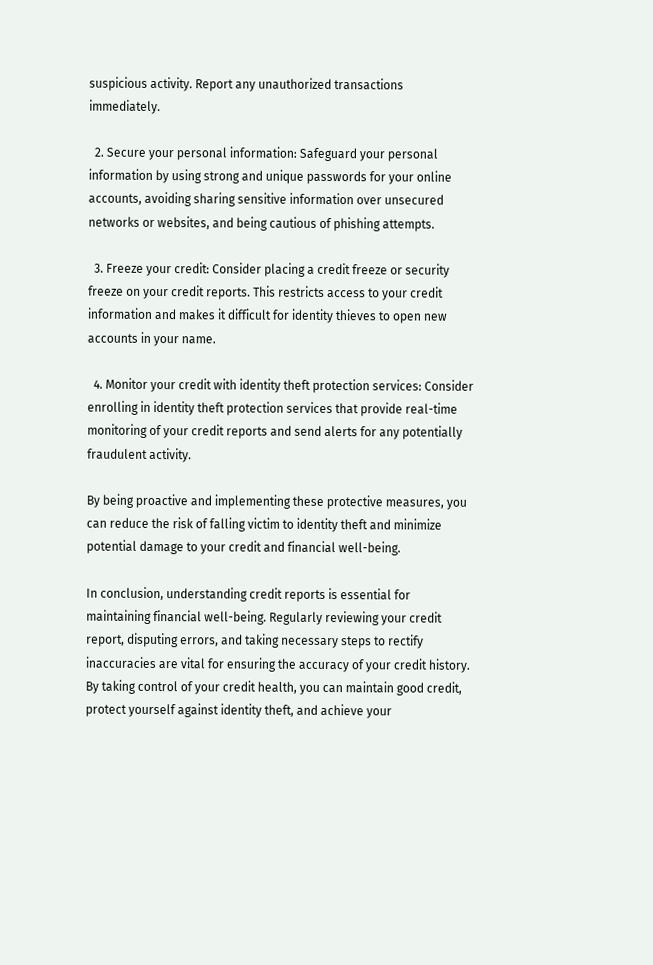suspicious activity. Report any unauthorized transactions immediately.

  2. Secure your personal information: Safeguard your personal information by using strong and unique passwords for your online accounts, avoiding sharing sensitive information over unsecured networks or websites, and being cautious of phishing attempts.

  3. Freeze your credit: Consider placing a credit freeze or security freeze on your credit reports. This restricts access to your credit information and makes it difficult for identity thieves to open new accounts in your name.

  4. Monitor your credit with identity theft protection services: Consider enrolling in identity theft protection services that provide real-time monitoring of your credit reports and send alerts for any potentially fraudulent activity.

By being proactive and implementing these protective measures, you can reduce the risk of falling victim to identity theft and minimize potential damage to your credit and financial well-being.

In conclusion, understanding credit reports is essential for maintaining financial well-being. Regularly reviewing your credit report, disputing errors, and taking necessary steps to rectify inaccuracies are vital for ensuring the accuracy of your credit history. By taking control of your credit health, you can maintain good credit, protect yourself against identity theft, and achieve your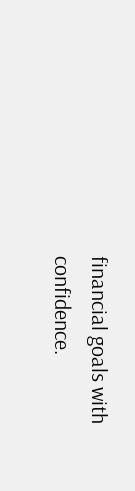financial goals with confidence.